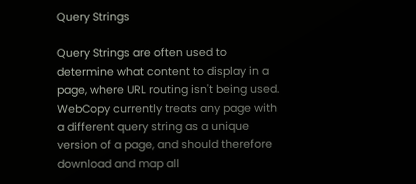Query Strings

Query Strings are often used to determine what content to display in a page, where URL routing isn't being used. WebCopy currently treats any page with a different query string as a unique version of a page, and should therefore download and map all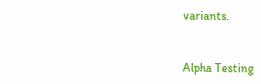variants.


Alpha Testing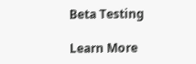Beta Testing

Learn More